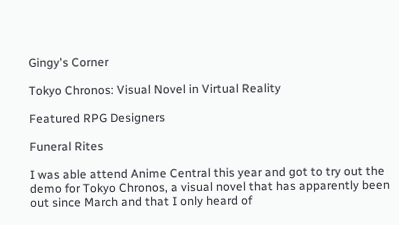Gingy's Corner

Tokyo Chronos: Visual Novel in Virtual Reality

Featured RPG Designers

Funeral Rites

I was able attend Anime Central this year and got to try out the demo for Tokyo Chronos, a visual novel that has apparently been out since March and that I only heard of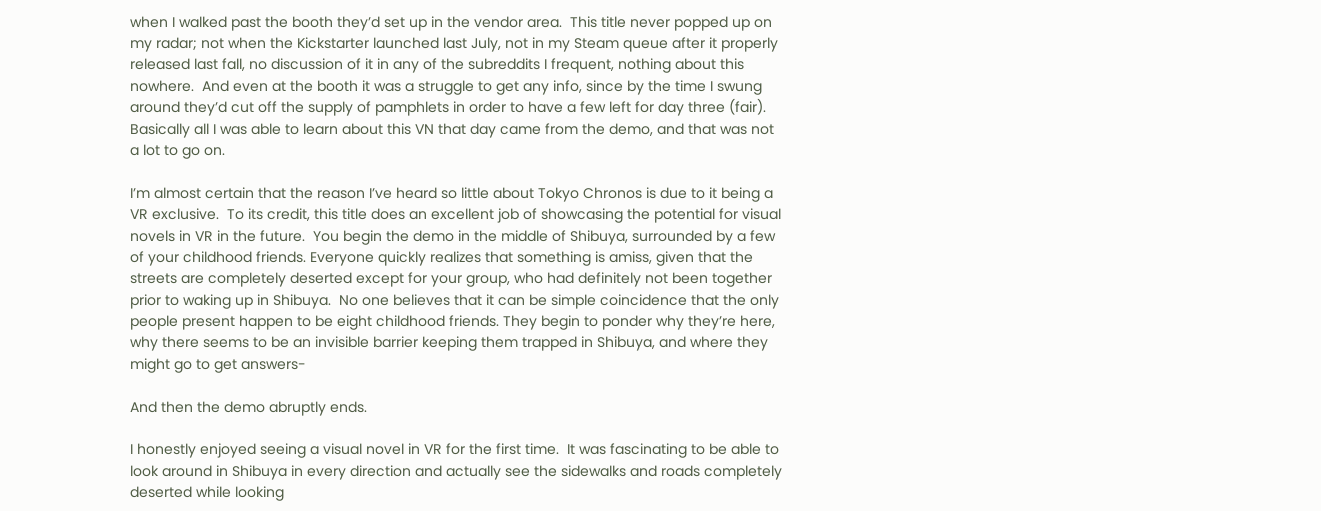when I walked past the booth they’d set up in the vendor area.  This title never popped up on my radar; not when the Kickstarter launched last July, not in my Steam queue after it properly released last fall, no discussion of it in any of the subreddits I frequent, nothing about this nowhere.  And even at the booth it was a struggle to get any info, since by the time I swung around they’d cut off the supply of pamphlets in order to have a few left for day three (fair). Basically all I was able to learn about this VN that day came from the demo, and that was not a lot to go on.

I’m almost certain that the reason I’ve heard so little about Tokyo Chronos is due to it being a VR exclusive.  To its credit, this title does an excellent job of showcasing the potential for visual novels in VR in the future.  You begin the demo in the middle of Shibuya, surrounded by a few of your childhood friends. Everyone quickly realizes that something is amiss, given that the streets are completely deserted except for your group, who had definitely not been together prior to waking up in Shibuya.  No one believes that it can be simple coincidence that the only people present happen to be eight childhood friends. They begin to ponder why they’re here, why there seems to be an invisible barrier keeping them trapped in Shibuya, and where they might go to get answers-

And then the demo abruptly ends.

I honestly enjoyed seeing a visual novel in VR for the first time.  It was fascinating to be able to look around in Shibuya in every direction and actually see the sidewalks and roads completely deserted while looking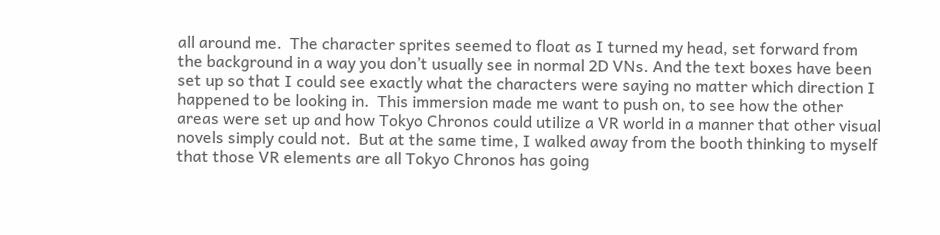all around me.  The character sprites seemed to float as I turned my head, set forward from the background in a way you don’t usually see in normal 2D VNs. And the text boxes have been set up so that I could see exactly what the characters were saying no matter which direction I happened to be looking in.  This immersion made me want to push on, to see how the other areas were set up and how Tokyo Chronos could utilize a VR world in a manner that other visual novels simply could not.  But at the same time, I walked away from the booth thinking to myself that those VR elements are all Tokyo Chronos has going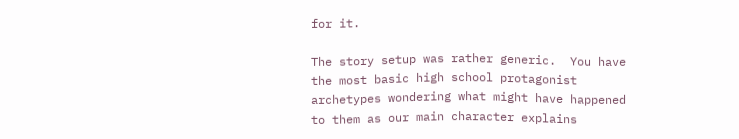for it.

The story setup was rather generic.  You have the most basic high school protagonist archetypes wondering what might have happened to them as our main character explains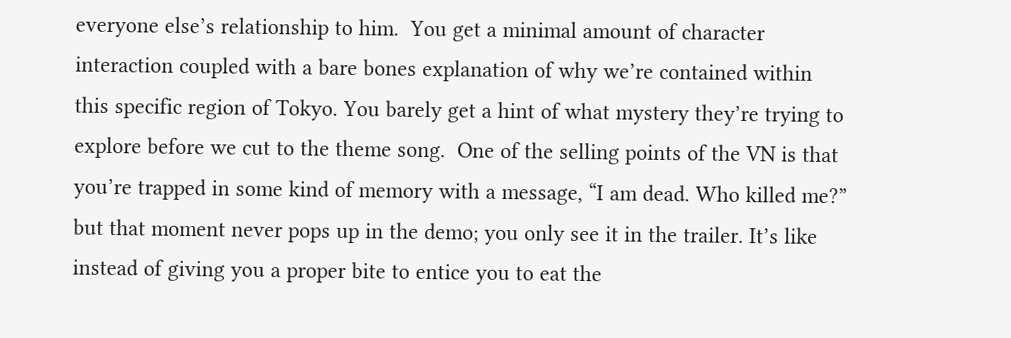everyone else’s relationship to him.  You get a minimal amount of character interaction coupled with a bare bones explanation of why we’re contained within this specific region of Tokyo. You barely get a hint of what mystery they’re trying to explore before we cut to the theme song.  One of the selling points of the VN is that you’re trapped in some kind of memory with a message, “I am dead. Who killed me?” but that moment never pops up in the demo; you only see it in the trailer. It’s like instead of giving you a proper bite to entice you to eat the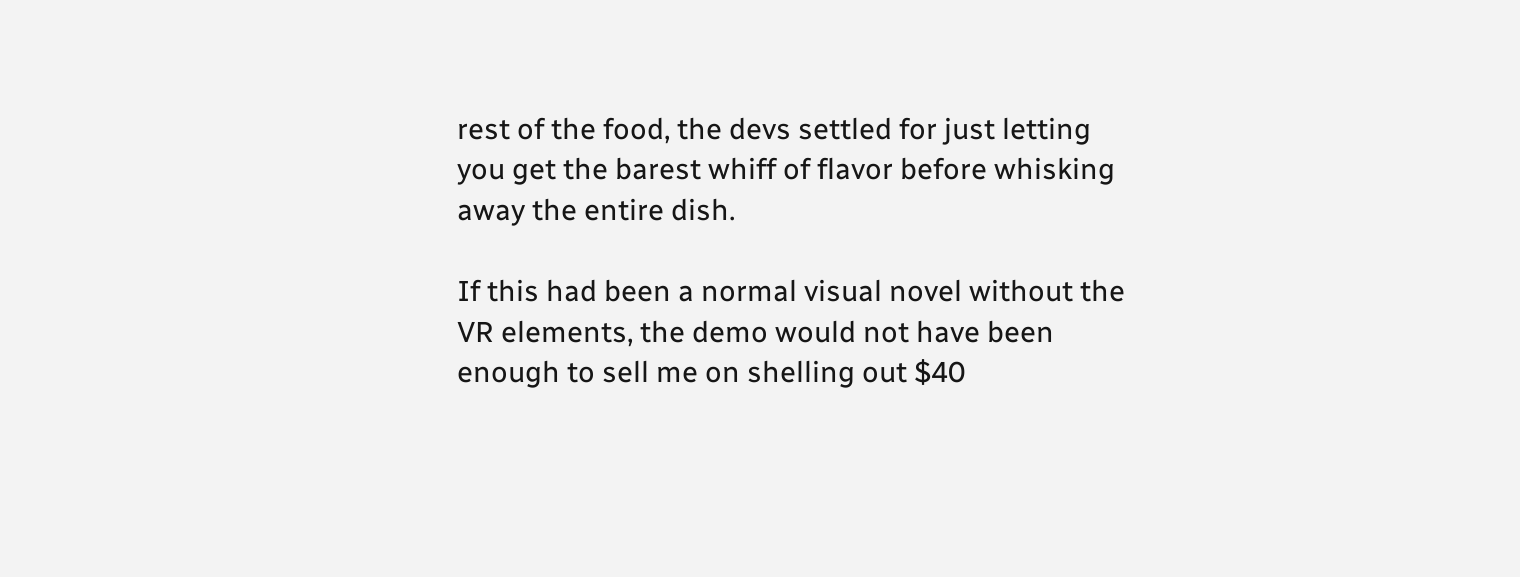rest of the food, the devs settled for just letting you get the barest whiff of flavor before whisking away the entire dish.

If this had been a normal visual novel without the VR elements, the demo would not have been enough to sell me on shelling out $40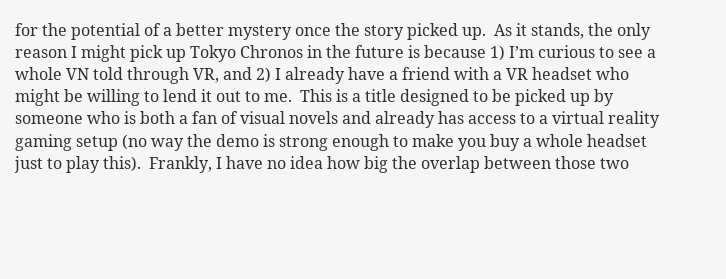for the potential of a better mystery once the story picked up.  As it stands, the only reason I might pick up Tokyo Chronos in the future is because 1) I’m curious to see a whole VN told through VR, and 2) I already have a friend with a VR headset who might be willing to lend it out to me.  This is a title designed to be picked up by someone who is both a fan of visual novels and already has access to a virtual reality gaming setup (no way the demo is strong enough to make you buy a whole headset just to play this).  Frankly, I have no idea how big the overlap between those two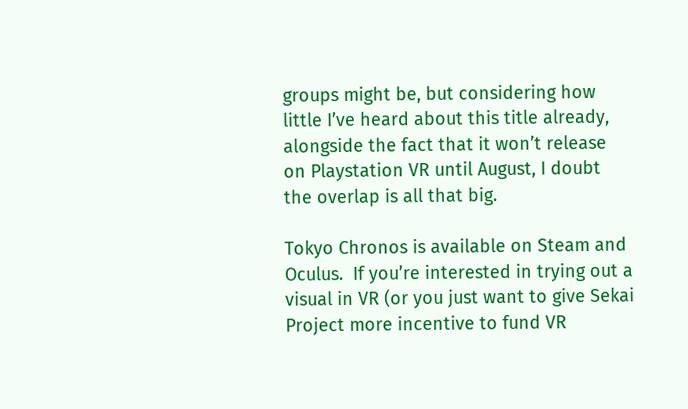groups might be, but considering how little I’ve heard about this title already, alongside the fact that it won’t release on Playstation VR until August, I doubt the overlap is all that big.

Tokyo Chronos is available on Steam and Oculus.  If you’re interested in trying out a visual in VR (or you just want to give Sekai Project more incentive to fund VR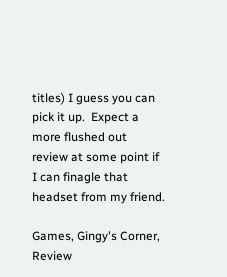titles) I guess you can pick it up.  Expect a more flushed out review at some point if I can finagle that headset from my friend.

Games, Gingy's Corner, Review